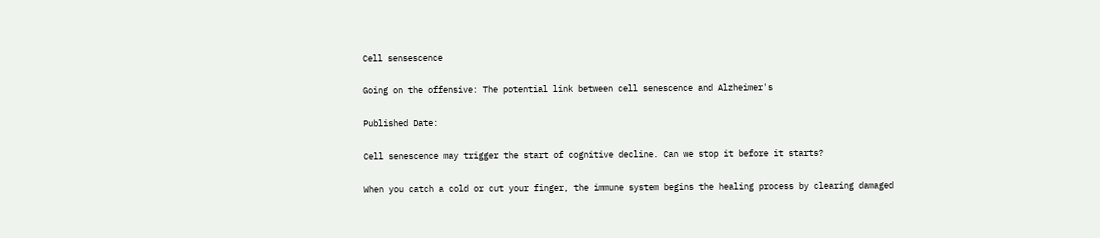Cell sensescence

Going on the offensive: The potential link between cell senescence and Alzheimer's

Published Date:

Cell senescence may trigger the start of cognitive decline. Can we stop it before it starts?

When you catch a cold or cut your finger, the immune system begins the healing process by clearing damaged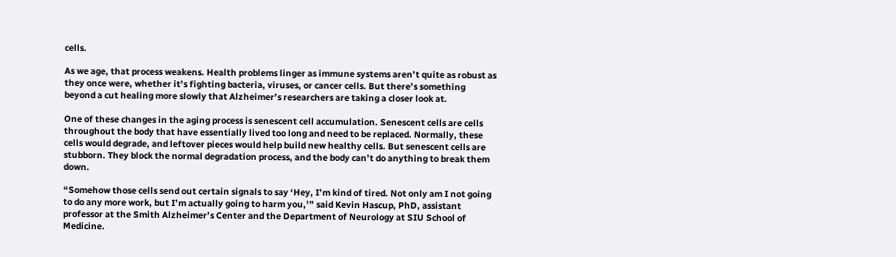cells.

As we age, that process weakens. Health problems linger as immune systems aren’t quite as robust as they once were, whether it’s fighting bacteria, viruses, or cancer cells. But there’s something beyond a cut healing more slowly that Alzheimer’s researchers are taking a closer look at.

One of these changes in the aging process is senescent cell accumulation. Senescent cells are cells throughout the body that have essentially lived too long and need to be replaced. Normally, these cells would degrade, and leftover pieces would help build new healthy cells. But senescent cells are stubborn. They block the normal degradation process, and the body can’t do anything to break them down.

“Somehow those cells send out certain signals to say ‘Hey, I’m kind of tired. Not only am I not going to do any more work, but I’m actually going to harm you,’” said Kevin Hascup, PhD, assistant professor at the Smith Alzheimer’s Center and the Department of Neurology at SIU School of Medicine.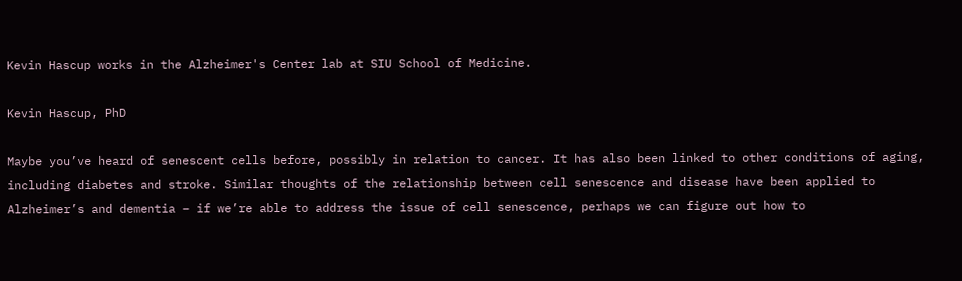Kevin Hascup works in the Alzheimer's Center lab at SIU School of Medicine.

Kevin Hascup, PhD

Maybe you’ve heard of senescent cells before, possibly in relation to cancer. It has also been linked to other conditions of aging, including diabetes and stroke. Similar thoughts of the relationship between cell senescence and disease have been applied to Alzheimer’s and dementia – if we’re able to address the issue of cell senescence, perhaps we can figure out how to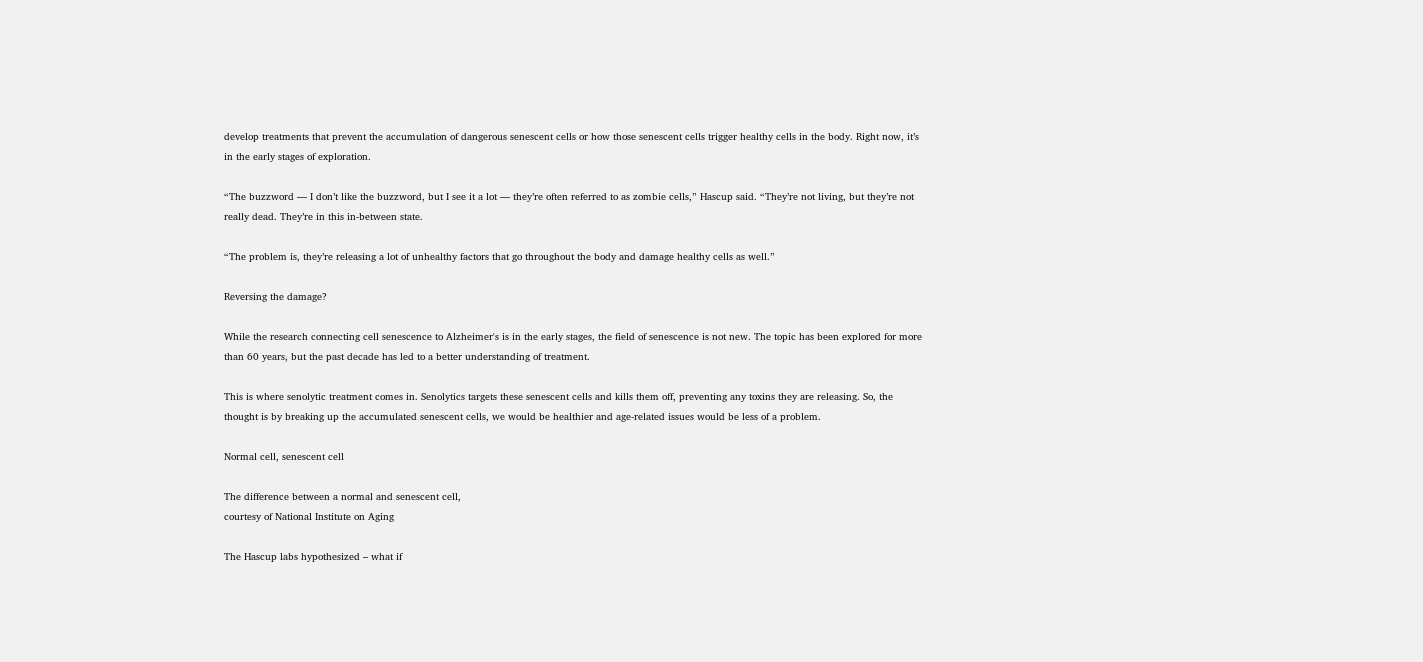develop treatments that prevent the accumulation of dangerous senescent cells or how those senescent cells trigger healthy cells in the body. Right now, it’s in the early stages of exploration.

“The buzzword — I don’t like the buzzword, but I see it a lot — they’re often referred to as zombie cells,” Hascup said. “They’re not living, but they’re not really dead. They’re in this in-between state.

“The problem is, they’re releasing a lot of unhealthy factors that go throughout the body and damage healthy cells as well.”

Reversing the damage?

While the research connecting cell senescence to Alzheimer's is in the early stages, the field of senescence is not new. The topic has been explored for more than 60 years, but the past decade has led to a better understanding of treatment.

This is where senolytic treatment comes in. Senolytics targets these senescent cells and kills them off, preventing any toxins they are releasing. So, the thought is by breaking up the accumulated senescent cells, we would be healthier and age-related issues would be less of a problem.

Normal cell, senescent cell

The difference between a normal and senescent cell,
courtesy of National Institute on Aging

The Hascup labs hypothesized – what if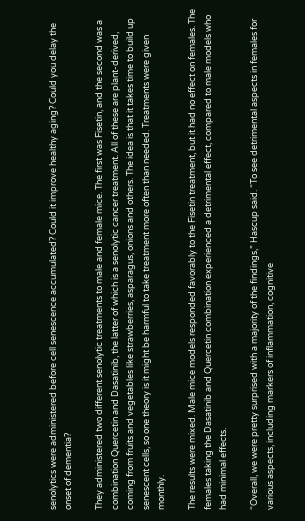senolytics were administered before cell senescence accumulated? Could it improve healthy aging? Could you delay the onset of dementia?

They administered two different senolytic treatments to male and female mice. The first was Fisetin, and the second was a combination Quercetin and Dasatinib, the latter of which is a senolytic cancer treatment. All of these are plant-derived, coming from fruits and vegetables like strawberries, asparagus, onions and others. The idea is that it takes time to build up senescent cells, so one theory is it might be harmful to take treatment more often than needed. Treatments were given monthly.

The results were mixed. Male mice models responded favorably to the Fisetin treatment, but it had no effect on females. The females taking the Dasatinib and Quercetin combination experienced a detrimental effect, compared to male models who had minimal effects.

“Overall, we were pretty surprised with a majority of the findings,” Hascup said. “To see detrimental aspects in females for various aspects, including markers of inflammation, cognitive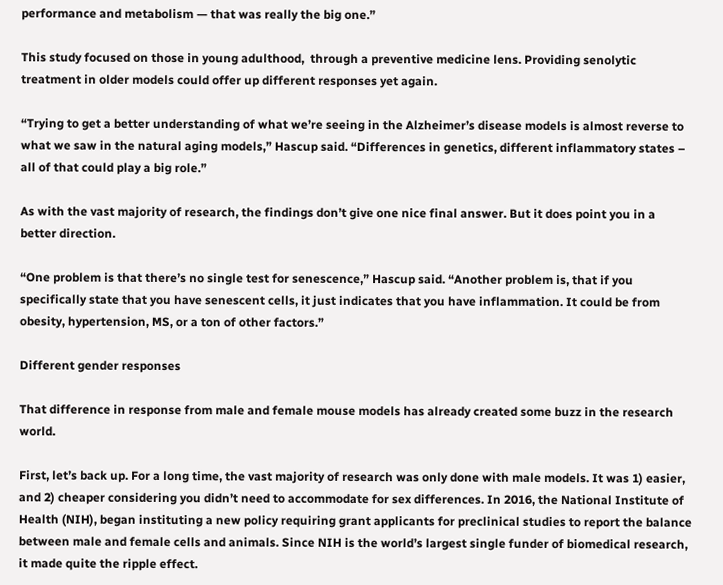performance and metabolism — that was really the big one.”

This study focused on those in young adulthood,  through a preventive medicine lens. Providing senolytic treatment in older models could offer up different responses yet again.

“Trying to get a better understanding of what we’re seeing in the Alzheimer’s disease models is almost reverse to what we saw in the natural aging models,” Hascup said. “Differences in genetics, different inflammatory states – all of that could play a big role.”

As with the vast majority of research, the findings don’t give one nice final answer. But it does point you in a better direction.

“One problem is that there’s no single test for senescence,” Hascup said. “Another problem is, that if you specifically state that you have senescent cells, it just indicates that you have inflammation. It could be from obesity, hypertension, MS, or a ton of other factors.”

Different gender responses

That difference in response from male and female mouse models has already created some buzz in the research world.

First, let’s back up. For a long time, the vast majority of research was only done with male models. It was 1) easier, and 2) cheaper considering you didn’t need to accommodate for sex differences. In 2016, the National Institute of Health (NIH), began instituting a new policy requiring grant applicants for preclinical studies to report the balance between male and female cells and animals. Since NIH is the world’s largest single funder of biomedical research, it made quite the ripple effect.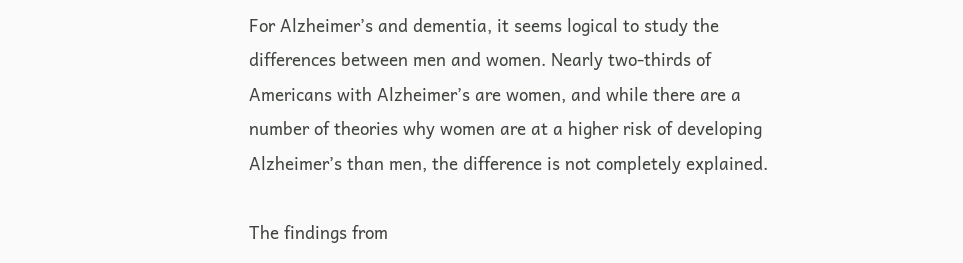For Alzheimer’s and dementia, it seems logical to study the differences between men and women. Nearly two-thirds of Americans with Alzheimer’s are women, and while there are a number of theories why women are at a higher risk of developing Alzheimer’s than men, the difference is not completely explained.

The findings from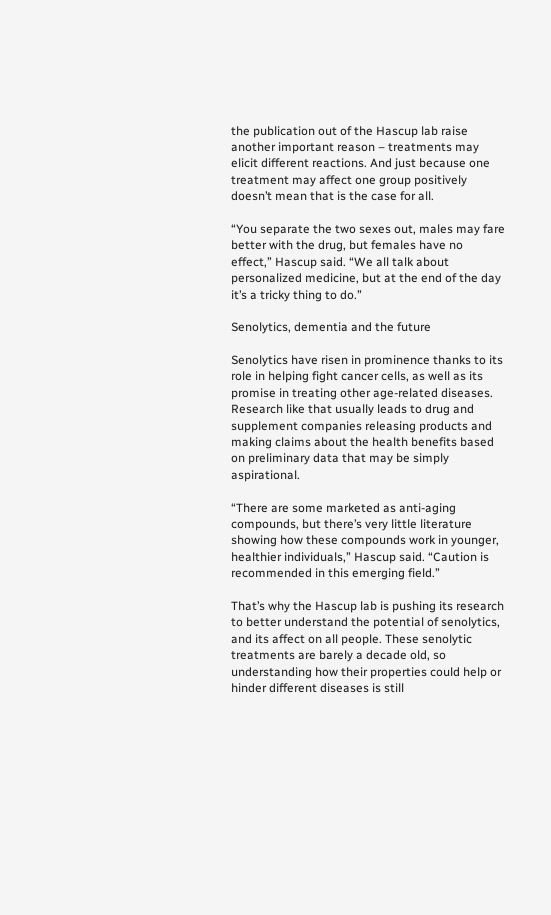the publication out of the Hascup lab raise another important reason – treatments may elicit different reactions. And just because one treatment may affect one group positively doesn’t mean that is the case for all.

“You separate the two sexes out, males may fare better with the drug, but females have no effect,” Hascup said. “We all talk about personalized medicine, but at the end of the day it’s a tricky thing to do.”

Senolytics, dementia and the future

Senolytics have risen in prominence thanks to its role in helping fight cancer cells, as well as its promise in treating other age-related diseases. Research like that usually leads to drug and supplement companies releasing products and making claims about the health benefits based on preliminary data that may be simply aspirational.

“There are some marketed as anti-aging compounds, but there’s very little literature showing how these compounds work in younger, healthier individuals,” Hascup said. “Caution is recommended in this emerging field.”

That’s why the Hascup lab is pushing its research to better understand the potential of senolytics, and its affect on all people. These senolytic treatments are barely a decade old, so understanding how their properties could help or hinder different diseases is still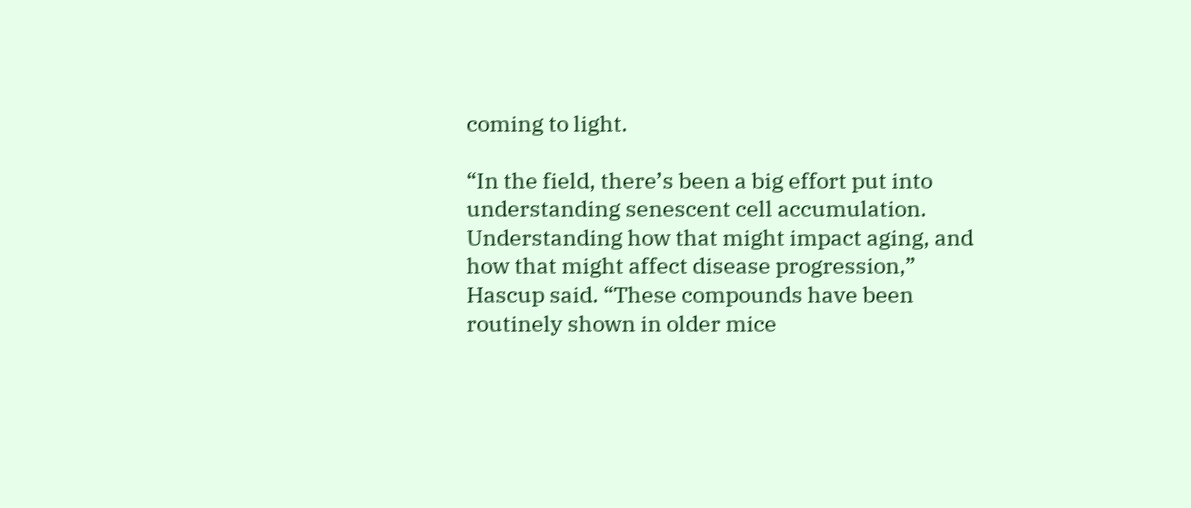coming to light.

“In the field, there’s been a big effort put into understanding senescent cell accumulation. Understanding how that might impact aging, and how that might affect disease progression,” Hascup said. “These compounds have been routinely shown in older mice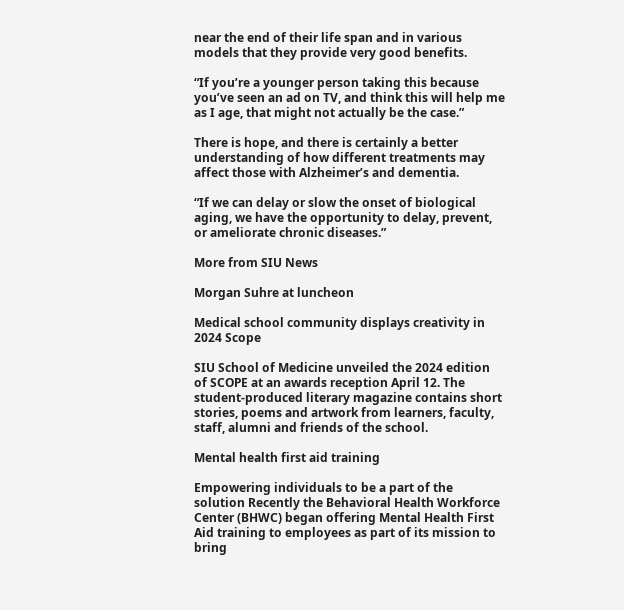near the end of their life span and in various models that they provide very good benefits.

“If you’re a younger person taking this because you’ve seen an ad on TV, and think this will help me as I age, that might not actually be the case.”

There is hope, and there is certainly a better understanding of how different treatments may affect those with Alzheimer’s and dementia.

“If we can delay or slow the onset of biological aging, we have the opportunity to delay, prevent, or ameliorate chronic diseases.”

More from SIU News

Morgan Suhre at luncheon

Medical school community displays creativity in 2024 Scope

SIU School of Medicine unveiled the 2024 edition of SCOPE at an awards reception April 12. The student-produced literary magazine contains short stories, poems and artwork from learners, faculty, staff, alumni and friends of the school.

Mental health first aid training

Empowering individuals to be a part of the solution Recently the Behavioral Health Workforce Center (BHWC) began offering Mental Health First Aid training to employees as part of its mission to bring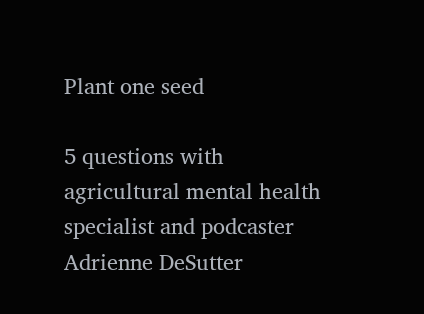Plant one seed

5 questions with agricultural mental health specialist and podcaster Adrienne DeSutter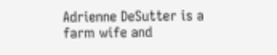Adrienne DeSutter is a farm wife and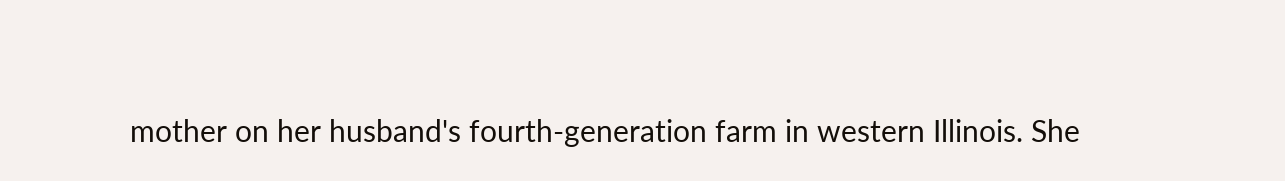mother on her husband's fourth-generation farm in western Illinois. She